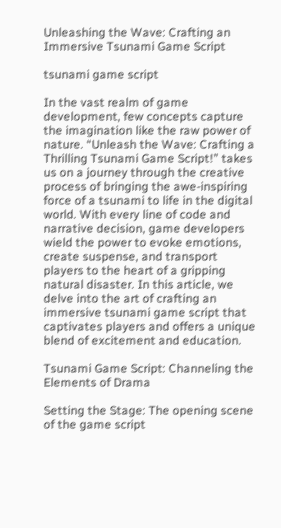Unleashing the Wave: Crafting an Immersive Tsunami Game Script

tsunami game script

In the vast realm of game development, few concepts capture the imagination like the raw power of nature. “Unleash the Wave: Crafting a Thrilling Tsunami Game Script!” takes us on a journey through the creative process of bringing the awe-inspiring force of a tsunami to life in the digital world. With every line of code and narrative decision, game developers wield the power to evoke emotions, create suspense, and transport players to the heart of a gripping natural disaster. In this article, we delve into the art of crafting an immersive tsunami game script that captivates players and offers a unique blend of excitement and education.

Tsunami Game Script: Channeling the Elements of Drama

Setting the Stage: The opening scene of the game script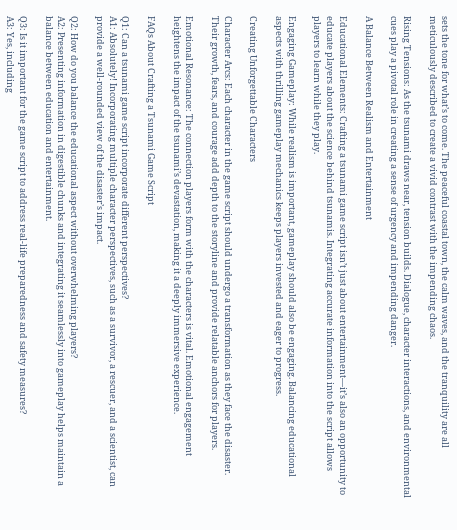sets the tone for what’s to come. The peaceful coastal town, the calm waves, and the tranquility are all meticulously described to create a vivid contrast with the impending chaos.

Rising Tensions: As the tsunami draws near, tension builds. Dialogue, character interactions, and environmental cues play a pivotal role in creating a sense of urgency and impending danger.

A Balance Between Realism and Entertainment

Educational Elements: Crafting a tsunami game script isn’t just about entertainment—it’s also an opportunity to educate players about the science behind tsunamis. Integrating accurate information into the script allows players to learn while they play.

Engaging Gameplay: While realism is important, gameplay should also be engaging. Balancing educational aspects with thrilling gameplay mechanics keeps players invested and eager to progress.

Creating Unforgettable Characters

Character Arcs: Each character in the game script should undergo a transformation as they face the disaster. Their growth, fears, and courage add depth to the storyline and provide relatable anchors for players.

Emotional Resonance: The connection players form with the characters is vital. Emotional engagement heightens the impact of the tsunami’s devastation, making it a deeply immersive experience.

FAQs About Crafting a Tsunami Game Script

Q1: Can a tsunami game script incorporate different perspectives?
A1: Absolutely! Incorporating multiple character perspectives, such as a survivor, a rescuer, and a scientist, can provide a well-rounded view of the disaster’s impact.

Q2: How do you balance the educational aspect without overwhelming players?
A2: Presenting information in digestible chunks and integrating it seamlessly into gameplay helps maintain a balance between education and entertainment.

Q3: Is it important for the game script to address real-life preparedness and safety measures?
A3: Yes, including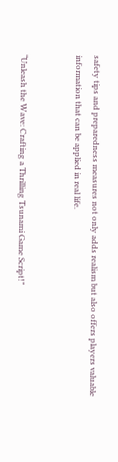safety tips and preparedness measures not only adds realism but also offers players valuable information that can be applied in real life.


“Unleash the Wave: Crafting a Thrilling Tsunami Game Script!”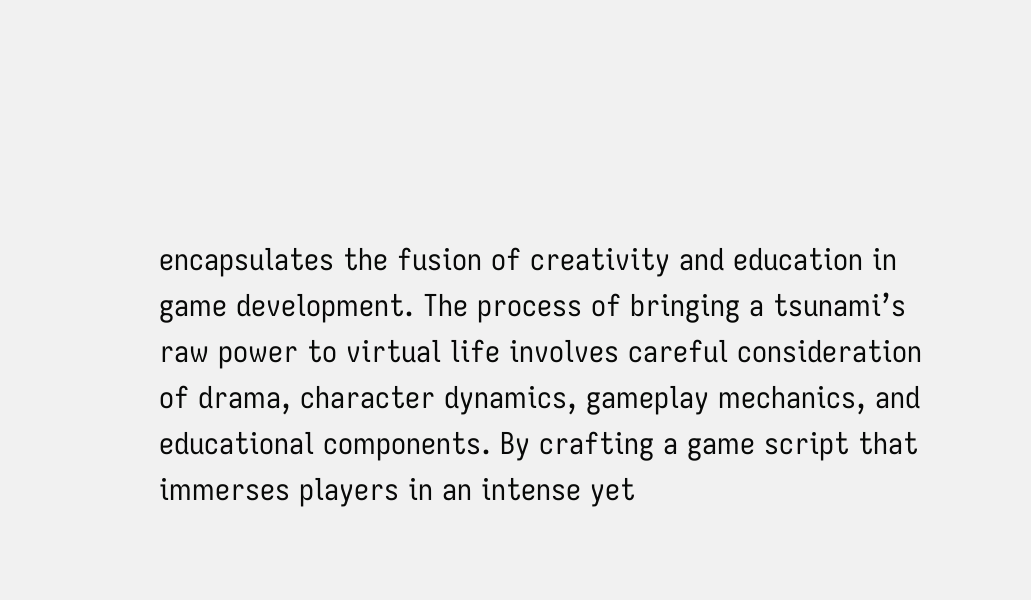encapsulates the fusion of creativity and education in game development. The process of bringing a tsunami’s raw power to virtual life involves careful consideration of drama, character dynamics, gameplay mechanics, and educational components. By crafting a game script that immerses players in an intense yet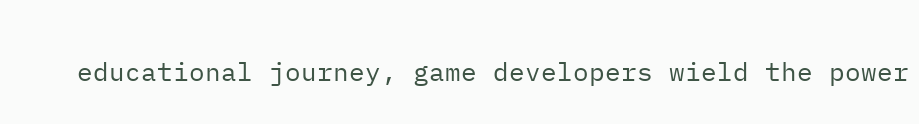educational journey, game developers wield the power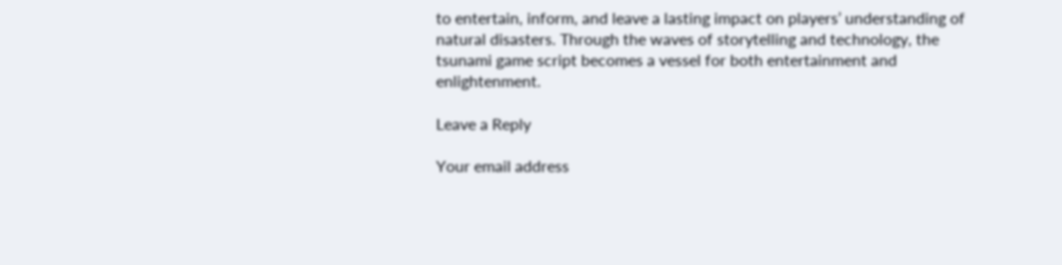to entertain, inform, and leave a lasting impact on players’ understanding of natural disasters. Through the waves of storytelling and technology, the tsunami game script becomes a vessel for both entertainment and enlightenment.

Leave a Reply

Your email address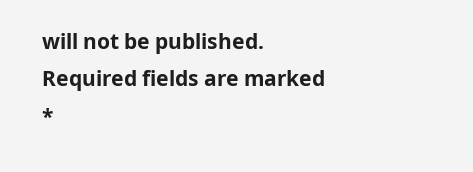will not be published. Required fields are marked *